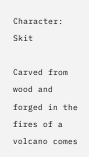Character: Skit

Carved from wood and forged in the fires of a volcano comes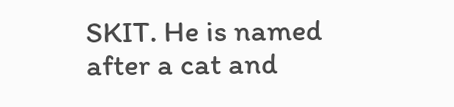SKIT. He is named after a cat and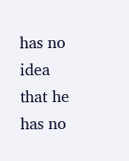has no idea that he has no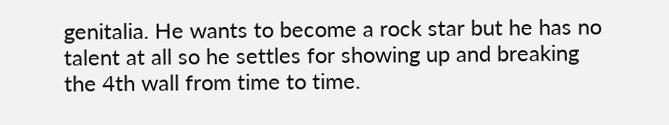genitalia. He wants to become a rock star but he has no talent at all so he settles for showing up and breaking the 4th wall from time to time.